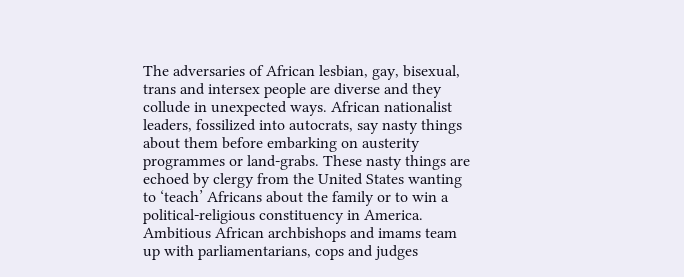The adversaries of African lesbian, gay, bisexual, trans and intersex people are diverse and they collude in unexpected ways. African nationalist leaders, fossilized into autocrats, say nasty things about them before embarking on austerity programmes or land-grabs. These nasty things are echoed by clergy from the United States wanting to ‘teach’ Africans about the family or to win a political-religious constituency in America. Ambitious African archbishops and imams team up with parliamentarians, cops and judges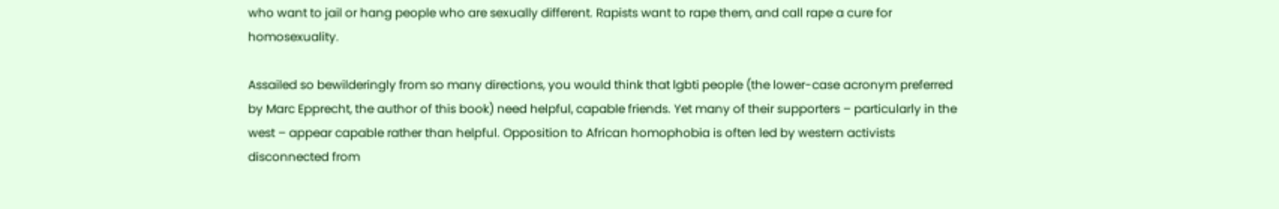who want to jail or hang people who are sexually different. Rapists want to rape them, and call rape a cure for homosexuality.

Assailed so bewilderingly from so many directions, you would think that lgbti people (the lower-case acronym preferred by Marc Epprecht, the author of this book) need helpful, capable friends. Yet many of their supporters – particularly in the west – appear capable rather than helpful. Opposition to African homophobia is often led by western activists disconnected from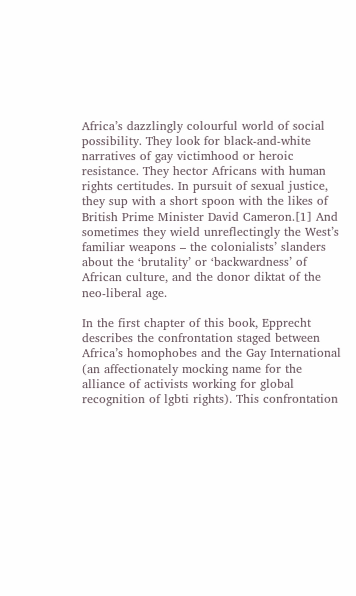Africa’s dazzlingly colourful world of social possibility. They look for black-and-white narratives of gay victimhood or heroic resistance. They hector Africans with human rights certitudes. In pursuit of sexual justice, they sup with a short spoon with the likes of British Prime Minister David Cameron.[1] And sometimes they wield unreflectingly the West’s familiar weapons – the colonialists’ slanders about the ‘brutality’ or ‘backwardness’ of African culture, and the donor diktat of the neo-liberal age.

In the first chapter of this book, Epprecht describes the confrontation staged between Africa’s homophobes and the Gay International (an affectionately mocking name for the alliance of activists working for global recognition of lgbti rights). This confrontation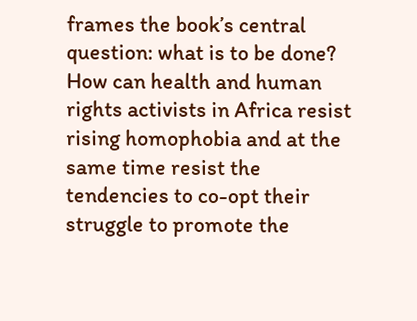frames the book’s central question: what is to be done? How can health and human rights activists in Africa resist rising homophobia and at the same time resist the tendencies to co-opt their struggle to promote the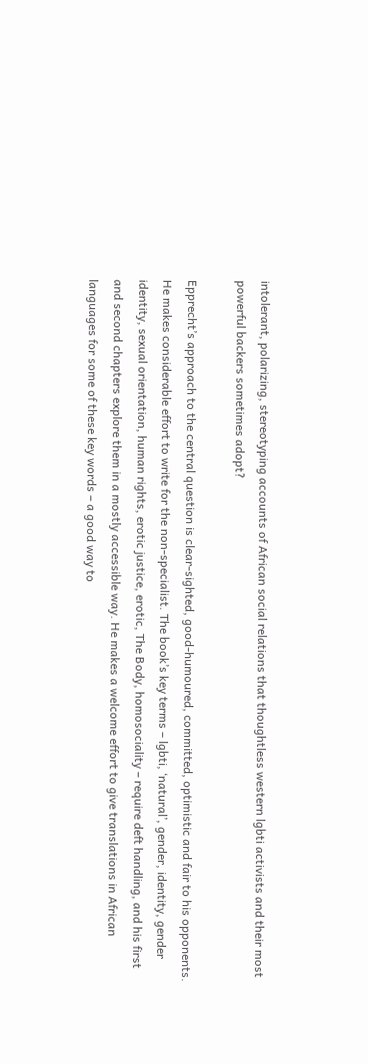intolerant, polarizing, stereotyping accounts of African social relations that thoughtless western lgbti activists and their most powerful backers sometimes adopt?

Epprecht’s approach to the central question is clear-sighted, good-humoured, committed, optimistic and fair to his opponents. He makes considerable effort to write for the non-specialist. The book’s key terms – lgbti, ‘natural’, gender, identity, gender identity, sexual orientation, human rights, erotic justice, erotic, The Body, homosociality – require deft handling, and his first and second chapters explore them in a mostly accessible way. He makes a welcome effort to give translations in African languages for some of these key words – a good way to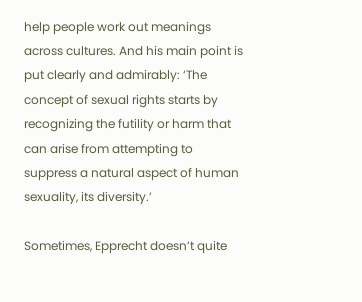help people work out meanings across cultures. And his main point is put clearly and admirably: ‘The concept of sexual rights starts by recognizing the futility or harm that can arise from attempting to suppress a natural aspect of human sexuality, its diversity.’

Sometimes, Epprecht doesn’t quite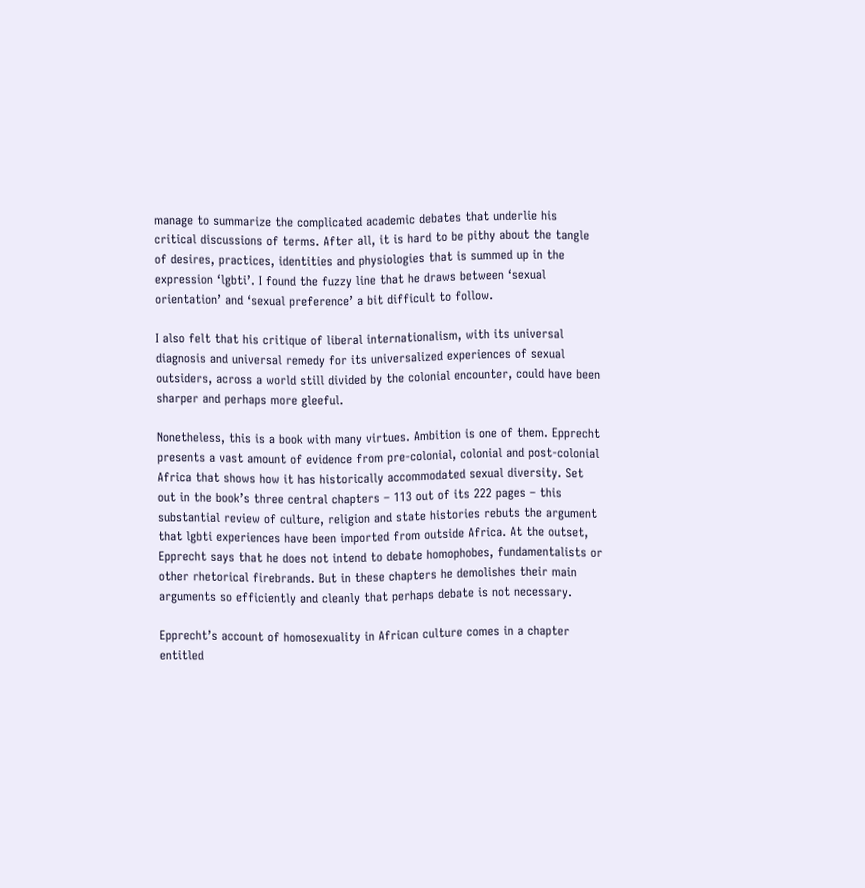manage to summarize the complicated academic debates that underlie his critical discussions of terms. After all, it is hard to be pithy about the tangle of desires, practices, identities and physiologies that is summed up in the expression ‘lgbti’. I found the fuzzy line that he draws between ‘sexual orientation’ and ‘sexual preference’ a bit difficult to follow.

I also felt that his critique of liberal internationalism, with its universal diagnosis and universal remedy for its universalized experiences of sexual outsiders, across a world still divided by the colonial encounter, could have been sharper and perhaps more gleeful.

Nonetheless, this is a book with many virtues. Ambition is one of them. Epprecht presents a vast amount of evidence from pre-colonial, colonial and post-colonial Africa that shows how it has historically accommodated sexual diversity. Set out in the book’s three central chapters – 113 out of its 222 pages – this substantial review of culture, religion and state histories rebuts the argument that lgbti experiences have been imported from outside Africa. At the outset, Epprecht says that he does not intend to debate homophobes, fundamentalists or other rhetorical firebrands. But in these chapters he demolishes their main arguments so efficiently and cleanly that perhaps debate is not necessary.

Epprecht’s account of homosexuality in African culture comes in a chapter entitled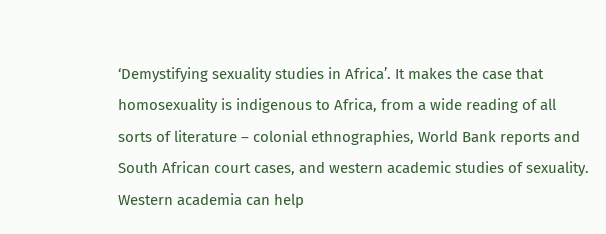‘Demystifying sexuality studies in Africa’. It makes the case that homosexuality is indigenous to Africa, from a wide reading of all sorts of literature – colonial ethnographies, World Bank reports and South African court cases, and western academic studies of sexuality. Western academia can help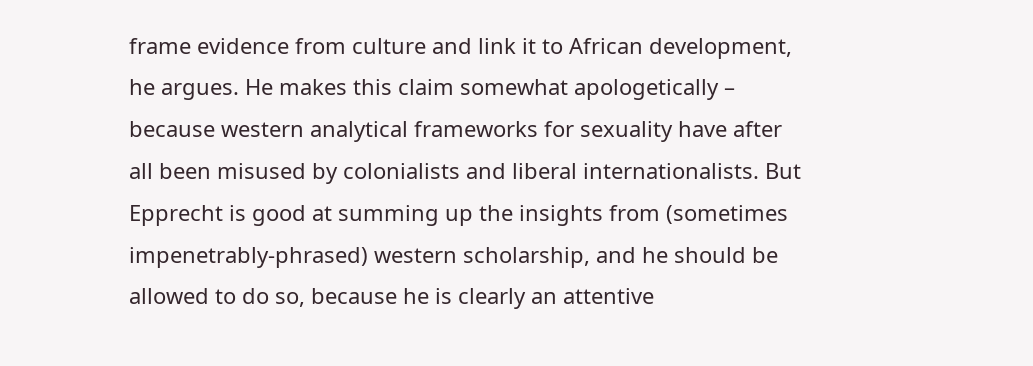frame evidence from culture and link it to African development, he argues. He makes this claim somewhat apologetically – because western analytical frameworks for sexuality have after all been misused by colonialists and liberal internationalists. But Epprecht is good at summing up the insights from (sometimes impenetrably-phrased) western scholarship, and he should be allowed to do so, because he is clearly an attentive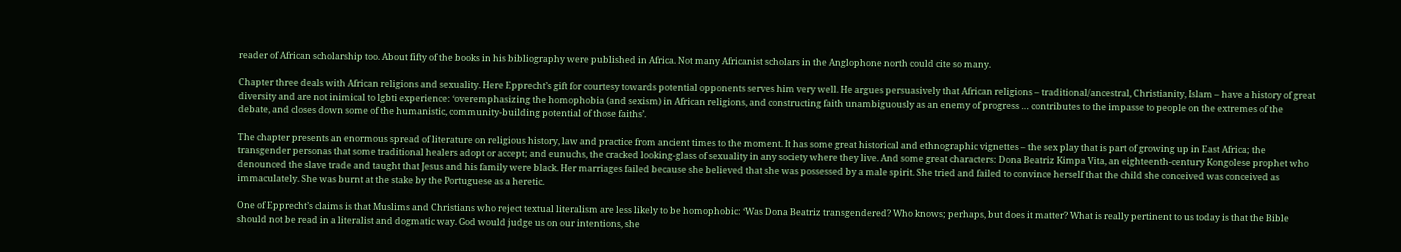reader of African scholarship too. About fifty of the books in his bibliography were published in Africa. Not many Africanist scholars in the Anglophone north could cite so many.

Chapter three deals with African religions and sexuality. Here Epprecht’s gift for courtesy towards potential opponents serves him very well. He argues persuasively that African religions – traditional/ancestral, Christianity, Islam – have a history of great diversity and are not inimical to lgbti experience: ‘overemphasizing the homophobia (and sexism) in African religions, and constructing faith unambiguously as an enemy of progress … contributes to the impasse to people on the extremes of the debate, and closes down some of the humanistic, community-building potential of those faiths’.

The chapter presents an enormous spread of literature on religious history, law and practice from ancient times to the moment. It has some great historical and ethnographic vignettes – the sex play that is part of growing up in East Africa; the transgender personas that some traditional healers adopt or accept; and eunuchs, the cracked looking-glass of sexuality in any society where they live. And some great characters: Dona Beatriz Kimpa Vita, an eighteenth-century Kongolese prophet who denounced the slave trade and taught that Jesus and his family were black. Her marriages failed because she believed that she was possessed by a male spirit. She tried and failed to convince herself that the child she conceived was conceived as immaculately. She was burnt at the stake by the Portuguese as a heretic.

One of Epprecht’s claims is that Muslims and Christians who reject textual literalism are less likely to be homophobic: ‘Was Dona Beatriz transgendered? Who knows; perhaps, but does it matter? What is really pertinent to us today is that the Bible should not be read in a literalist and dogmatic way. God would judge us on our intentions, she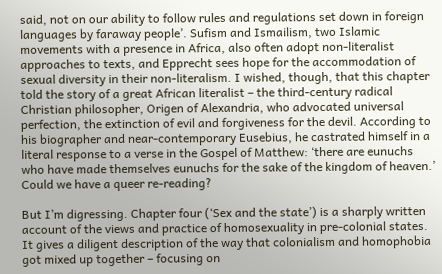said, not on our ability to follow rules and regulations set down in foreign languages by faraway people’. Sufism and Ismailism, two Islamic movements with a presence in Africa, also often adopt non-literalist approaches to texts, and Epprecht sees hope for the accommodation of sexual diversity in their non-literalism. I wished, though, that this chapter told the story of a great African literalist – the third-century radical Christian philosopher, Origen of Alexandria, who advocated universal perfection, the extinction of evil and forgiveness for the devil. According to his biographer and near-contemporary Eusebius, he castrated himself in a literal response to a verse in the Gospel of Matthew: ‘there are eunuchs who have made themselves eunuchs for the sake of the kingdom of heaven.’ Could we have a queer re-reading?

But I’m digressing. Chapter four (‘Sex and the state’) is a sharply written account of the views and practice of homosexuality in pre-colonial states. It gives a diligent description of the way that colonialism and homophobia got mixed up together – focusing on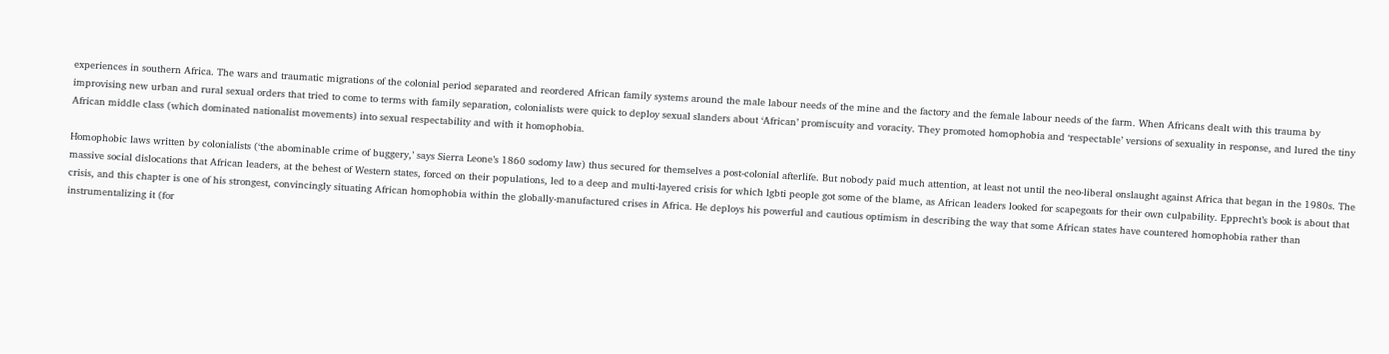experiences in southern Africa. The wars and traumatic migrations of the colonial period separated and reordered African family systems around the male labour needs of the mine and the factory and the female labour needs of the farm. When Africans dealt with this trauma by improvising new urban and rural sexual orders that tried to come to terms with family separation, colonialists were quick to deploy sexual slanders about ‘African’ promiscuity and voracity. They promoted homophobia and ‘respectable’ versions of sexuality in response, and lured the tiny African middle class (which dominated nationalist movements) into sexual respectability and with it homophobia.

Homophobic laws written by colonialists (‘the abominable crime of buggery,’ says Sierra Leone’s 1860 sodomy law) thus secured for themselves a post-colonial afterlife. But nobody paid much attention, at least not until the neo-liberal onslaught against Africa that began in the 1980s. The massive social dislocations that African leaders, at the behest of Western states, forced on their populations, led to a deep and multi-layered crisis for which lgbti people got some of the blame, as African leaders looked for scapegoats for their own culpability. Epprecht’s book is about that crisis, and this chapter is one of his strongest, convincingly situating African homophobia within the globally-manufactured crises in Africa. He deploys his powerful and cautious optimism in describing the way that some African states have countered homophobia rather than instrumentalizing it (for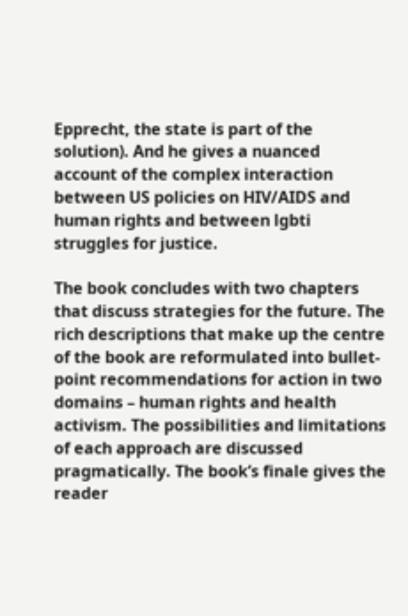Epprecht, the state is part of the solution). And he gives a nuanced account of the complex interaction between US policies on HIV/AIDS and human rights and between lgbti struggles for justice.

The book concludes with two chapters that discuss strategies for the future. The rich descriptions that make up the centre of the book are reformulated into bullet-point recommendations for action in two domains – human rights and health activism. The possibilities and limitations of each approach are discussed pragmatically. The book’s finale gives the reader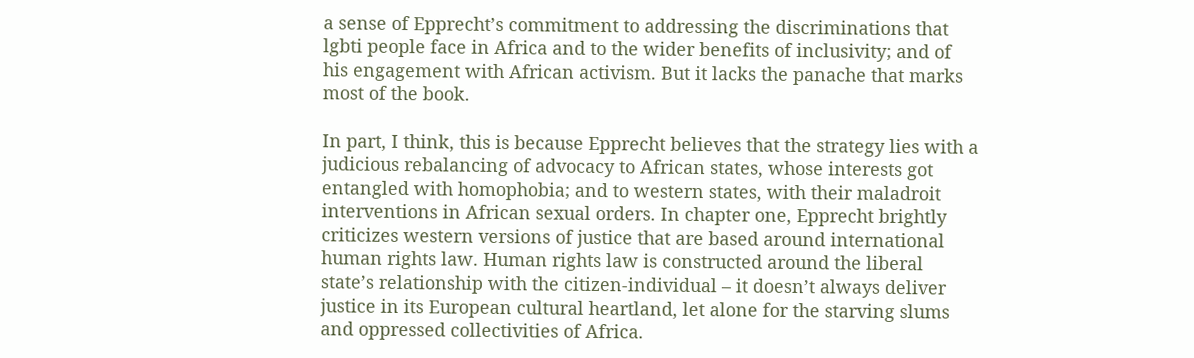a sense of Epprecht’s commitment to addressing the discriminations that lgbti people face in Africa and to the wider benefits of inclusivity; and of his engagement with African activism. But it lacks the panache that marks most of the book.

In part, I think, this is because Epprecht believes that the strategy lies with a judicious rebalancing of advocacy to African states, whose interests got entangled with homophobia; and to western states, with their maladroit interventions in African sexual orders. In chapter one, Epprecht brightly criticizes western versions of justice that are based around international human rights law. Human rights law is constructed around the liberal state’s relationship with the citizen-individual – it doesn’t always deliver justice in its European cultural heartland, let alone for the starving slums and oppressed collectivities of Africa.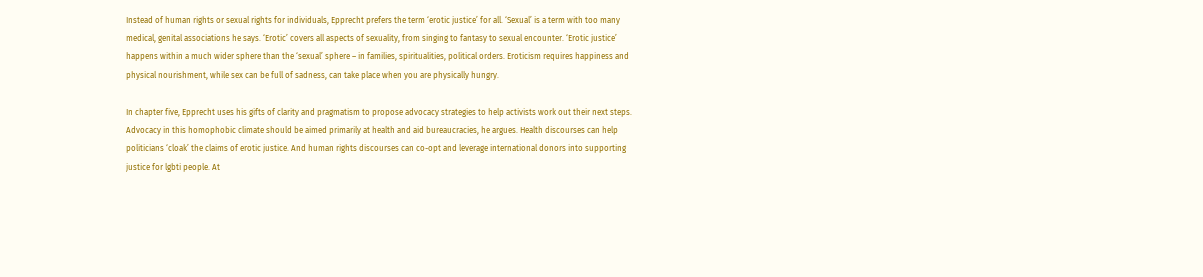Instead of human rights or sexual rights for individuals, Epprecht prefers the term ‘erotic justice’ for all. ‘Sexual’ is a term with too many medical, genital associations he says. ‘Erotic’ covers all aspects of sexuality, from singing to fantasy to sexual encounter. ‘Erotic justice’ happens within a much wider sphere than the ‘sexual’ sphere – in families, spiritualities, political orders. Eroticism requires happiness and physical nourishment, while sex can be full of sadness, can take place when you are physically hungry.

In chapter five, Epprecht uses his gifts of clarity and pragmatism to propose advocacy strategies to help activists work out their next steps. Advocacy in this homophobic climate should be aimed primarily at health and aid bureaucracies, he argues. Health discourses can help politicians ‘cloak’ the claims of erotic justice. And human rights discourses can co-opt and leverage international donors into supporting justice for lgbti people. At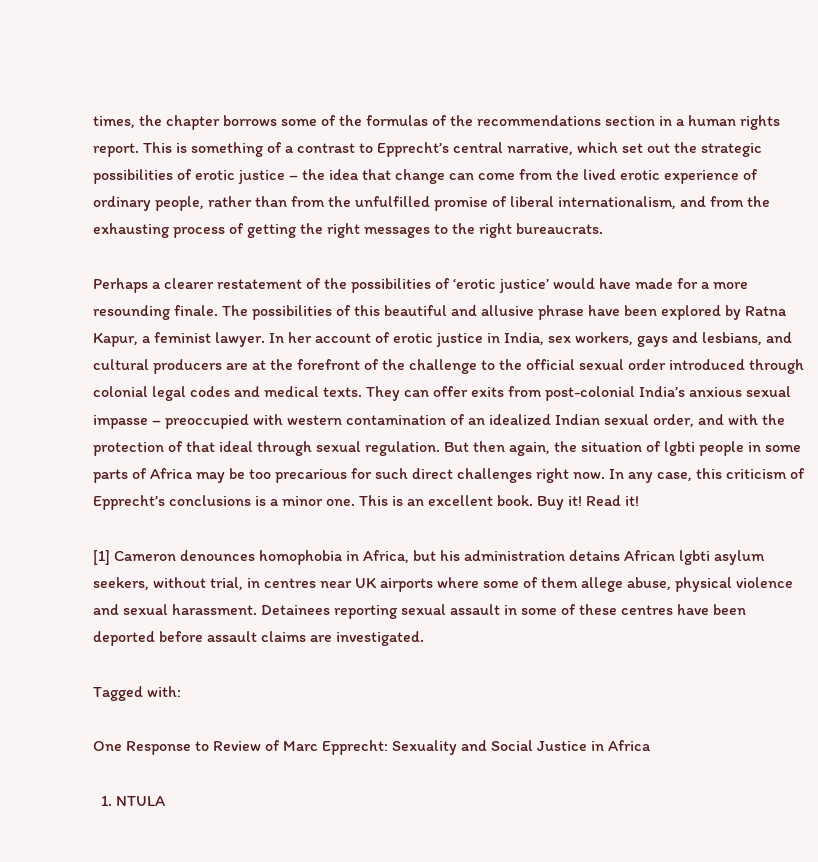times, the chapter borrows some of the formulas of the recommendations section in a human rights report. This is something of a contrast to Epprecht’s central narrative, which set out the strategic possibilities of erotic justice – the idea that change can come from the lived erotic experience of ordinary people, rather than from the unfulfilled promise of liberal internationalism, and from the exhausting process of getting the right messages to the right bureaucrats.

Perhaps a clearer restatement of the possibilities of ‘erotic justice’ would have made for a more resounding finale. The possibilities of this beautiful and allusive phrase have been explored by Ratna Kapur, a feminist lawyer. In her account of erotic justice in India, sex workers, gays and lesbians, and cultural producers are at the forefront of the challenge to the official sexual order introduced through colonial legal codes and medical texts. They can offer exits from post-colonial India’s anxious sexual impasse – preoccupied with western contamination of an idealized Indian sexual order, and with the protection of that ideal through sexual regulation. But then again, the situation of lgbti people in some parts of Africa may be too precarious for such direct challenges right now. In any case, this criticism of Epprecht’s conclusions is a minor one. This is an excellent book. Buy it! Read it!

[1] Cameron denounces homophobia in Africa, but his administration detains African lgbti asylum seekers, without trial, in centres near UK airports where some of them allege abuse, physical violence and sexual harassment. Detainees reporting sexual assault in some of these centres have been deported before assault claims are investigated.

Tagged with:

One Response to Review of Marc Epprecht: Sexuality and Social Justice in Africa

  1. NTULA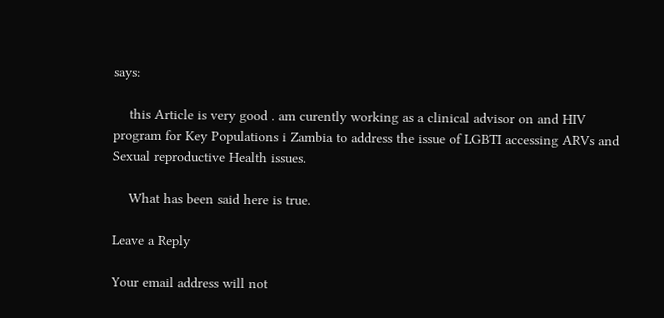says:

    this Article is very good . am curently working as a clinical advisor on and HIV program for Key Populations i Zambia to address the issue of LGBTI accessing ARVs and Sexual reproductive Health issues.

    What has been said here is true.

Leave a Reply

Your email address will not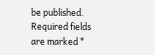be published. Required fields are marked *